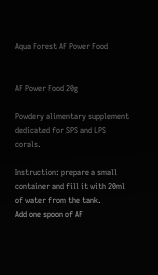Aqua Forest AF Power Food


AF Power Food 20g

Powdery alimentary supplement dedicated for SPS and LPS corals.

Instruction: prepare a small container and fill it with 20ml of water from the tank.
Add one spoon of AF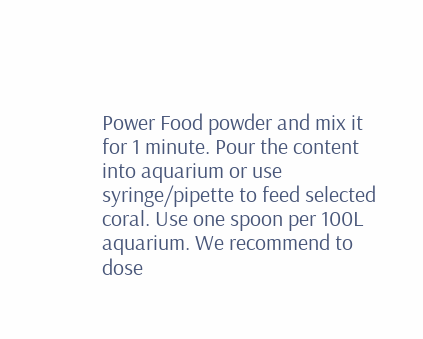Power Food powder and mix it for 1 minute. Pour the content into aquarium or use syringe/pipette to feed selected coral. Use one spoon per 100L aquarium. We recommend to dose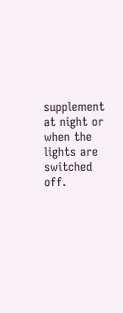supplement at night or when the lights are switched off.